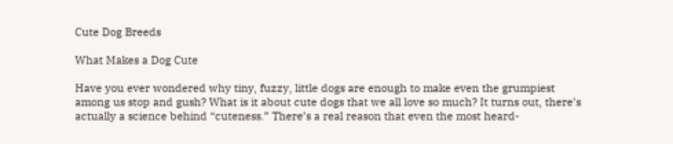Cute Dog Breeds

What Makes a Dog Cute

Have you ever wondered why tiny, fuzzy, little dogs are enough to make even the grumpiest among us stop and gush? What is it about cute dogs that we all love so much? It turns out, there’s actually a science behind “cuteness.” There’s a real reason that even the most heard-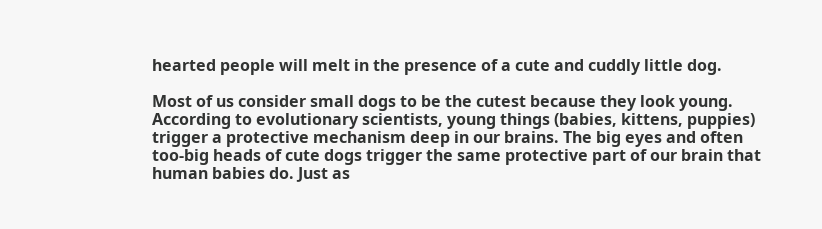hearted people will melt in the presence of a cute and cuddly little dog.

Most of us consider small dogs to be the cutest because they look young. According to evolutionary scientists, young things (babies, kittens, puppies) trigger a protective mechanism deep in our brains. The big eyes and often too-big heads of cute dogs trigger the same protective part of our brain that human babies do. Just as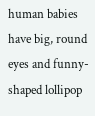human babies have big, round eyes and funny-shaped lollipop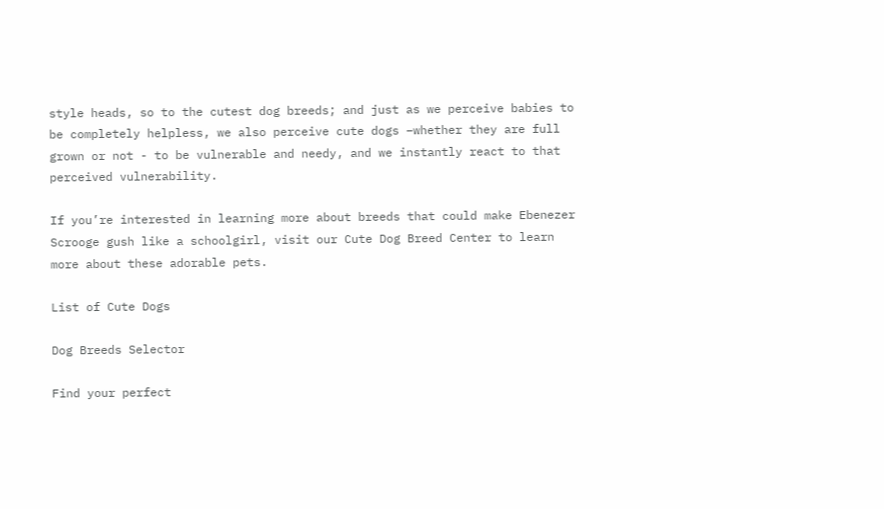style heads, so to the cutest dog breeds; and just as we perceive babies to be completely helpless, we also perceive cute dogs –whether they are full grown or not - to be vulnerable and needy, and we instantly react to that perceived vulnerability.

If you’re interested in learning more about breeds that could make Ebenezer Scrooge gush like a schoolgirl, visit our Cute Dog Breed Center to learn more about these adorable pets.

List of Cute Dogs

Dog Breeds Selector

Find your perfect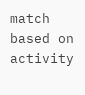match based on activity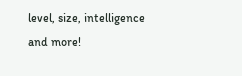level, size, intelligence and more!